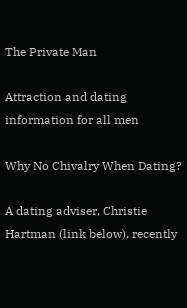The Private Man

Attraction and dating information for all men

Why No Chivalry When Dating?

A dating adviser, Christie Hartman (link below), recently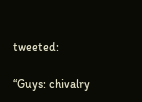tweeted:

“Guys: chivalry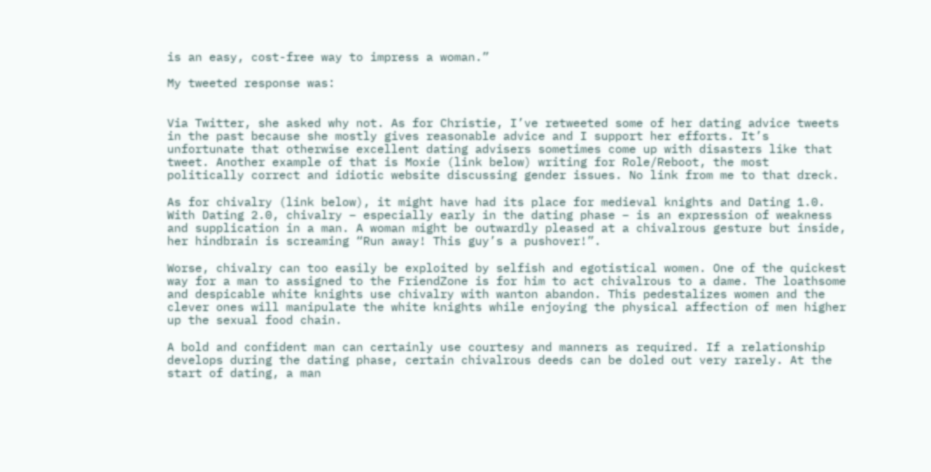is an easy, cost-free way to impress a woman.”

My tweeted response was:


Via Twitter, she asked why not. As for Christie, I’ve retweeted some of her dating advice tweets in the past because she mostly gives reasonable advice and I support her efforts. It’s unfortunate that otherwise excellent dating advisers sometimes come up with disasters like that tweet. Another example of that is Moxie (link below) writing for Role/Reboot, the most politically correct and idiotic website discussing gender issues. No link from me to that dreck.

As for chivalry (link below), it might have had its place for medieval knights and Dating 1.0. With Dating 2.0, chivalry – especially early in the dating phase – is an expression of weakness and supplication in a man. A woman might be outwardly pleased at a chivalrous gesture but inside, her hindbrain is screaming “Run away! This guy’s a pushover!”.

Worse, chivalry can too easily be exploited by selfish and egotistical women. One of the quickest way for a man to assigned to the FriendZone is for him to act chivalrous to a dame. The loathsome and despicable white knights use chivalry with wanton abandon. This pedestalizes women and the clever ones will manipulate the white knights while enjoying the physical affection of men higher up the sexual food chain.

A bold and confident man can certainly use courtesy and manners as required. If a relationship develops during the dating phase, certain chivalrous deeds can be doled out very rarely. At the start of dating, a man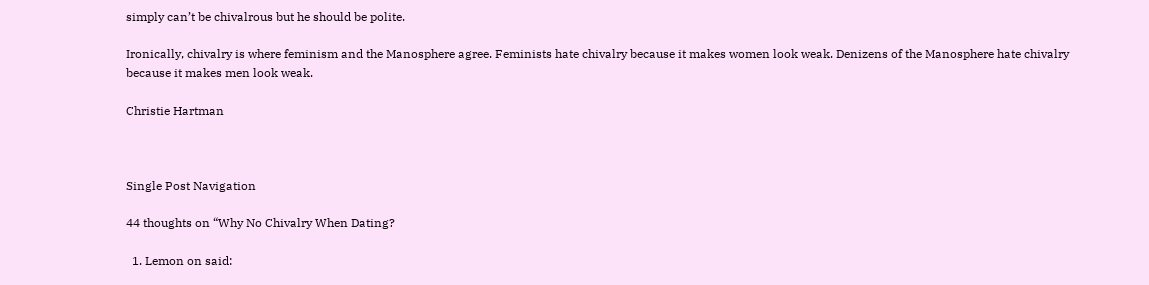simply can’t be chivalrous but he should be polite.

Ironically, chivalry is where feminism and the Manosphere agree. Feminists hate chivalry because it makes women look weak. Denizens of the Manosphere hate chivalry because it makes men look weak.

Christie Hartman



Single Post Navigation

44 thoughts on “Why No Chivalry When Dating?

  1. Lemon on said: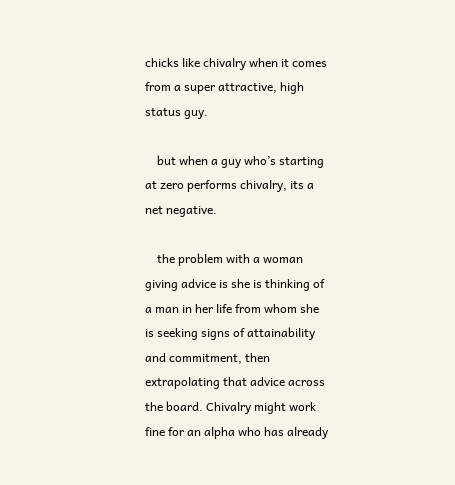chicks like chivalry when it comes from a super attractive, high status guy.

    but when a guy who’s starting at zero performs chivalry, its a net negative.

    the problem with a woman giving advice is she is thinking of a man in her life from whom she is seeking signs of attainability and commitment, then extrapolating that advice across the board. Chivalry might work fine for an alpha who has already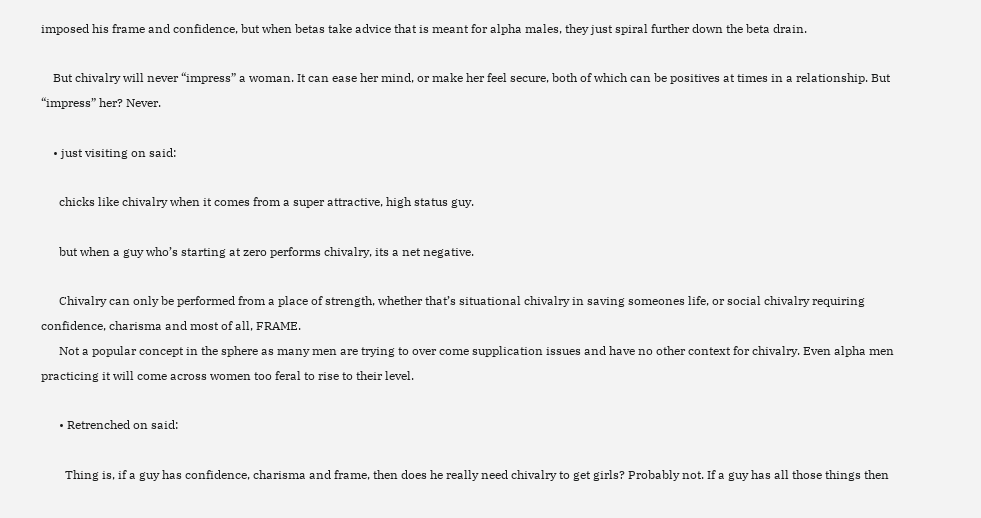imposed his frame and confidence, but when betas take advice that is meant for alpha males, they just spiral further down the beta drain.

    But chivalry will never “impress” a woman. It can ease her mind, or make her feel secure, both of which can be positives at times in a relationship. But “impress” her? Never.

    • just visiting on said:

      chicks like chivalry when it comes from a super attractive, high status guy.

      but when a guy who’s starting at zero performs chivalry, its a net negative.

      Chivalry can only be performed from a place of strength, whether that’s situational chivalry in saving someones life, or social chivalry requiring confidence, charisma and most of all, FRAME.
      Not a popular concept in the sphere as many men are trying to over come supplication issues and have no other context for chivalry. Even alpha men practicing it will come across women too feral to rise to their level.

      • Retrenched on said:

        Thing is, if a guy has confidence, charisma and frame, then does he really need chivalry to get girls? Probably not. If a guy has all those things then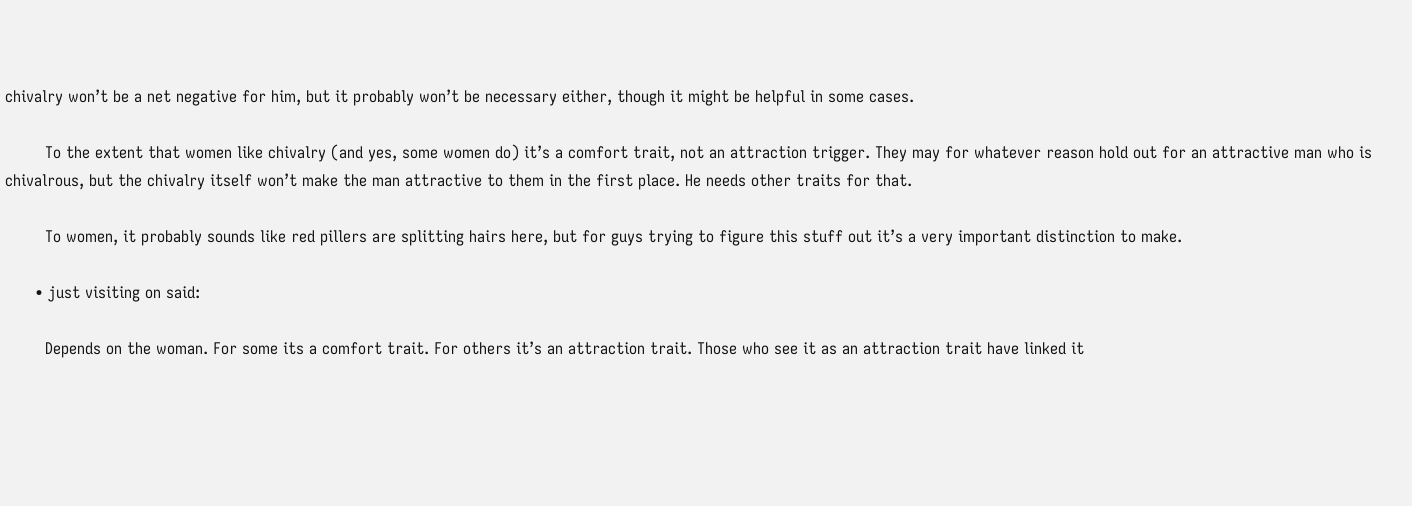chivalry won’t be a net negative for him, but it probably won’t be necessary either, though it might be helpful in some cases.

        To the extent that women like chivalry (and yes, some women do) it’s a comfort trait, not an attraction trigger. They may for whatever reason hold out for an attractive man who is chivalrous, but the chivalry itself won’t make the man attractive to them in the first place. He needs other traits for that.

        To women, it probably sounds like red pillers are splitting hairs here, but for guys trying to figure this stuff out it’s a very important distinction to make.

      • just visiting on said:

        Depends on the woman. For some its a comfort trait. For others it’s an attraction trait. Those who see it as an attraction trait have linked it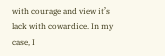with courage and view it’s lack with cowardice. In my case, I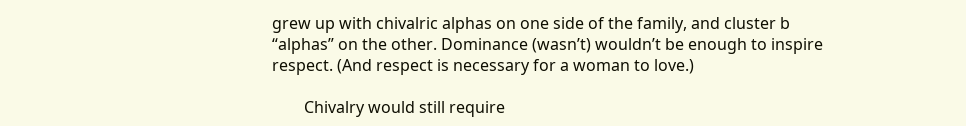grew up with chivalric alphas on one side of the family, and cluster b “alphas” on the other. Dominance (wasn’t) wouldn’t be enough to inspire respect. (And respect is necessary for a woman to love.)

        Chivalry would still require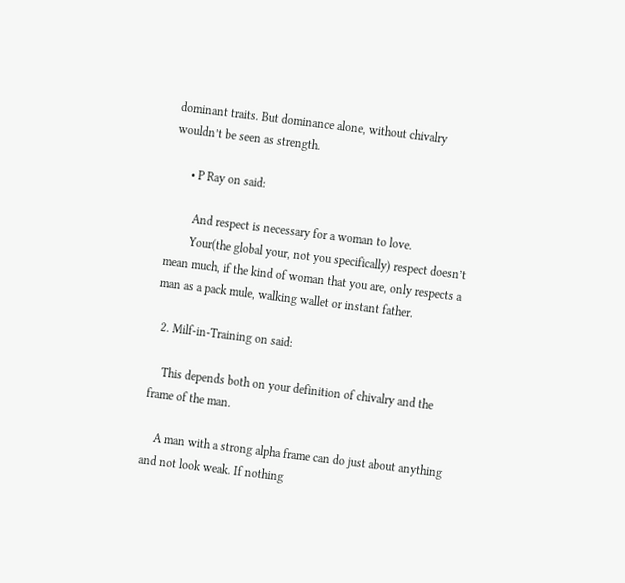dominant traits. But dominance alone, without chivalry wouldn’t be seen as strength.

      • P Ray on said:

        And respect is necessary for a woman to love.
        Your(the global your, not you specifically) respect doesn’t mean much, if the kind of woman that you are, only respects a man as a pack mule, walking wallet or instant father.

  2. Milf-in-Training on said:

    This depends both on your definition of chivalry and the frame of the man.

    A man with a strong alpha frame can do just about anything and not look weak. If nothing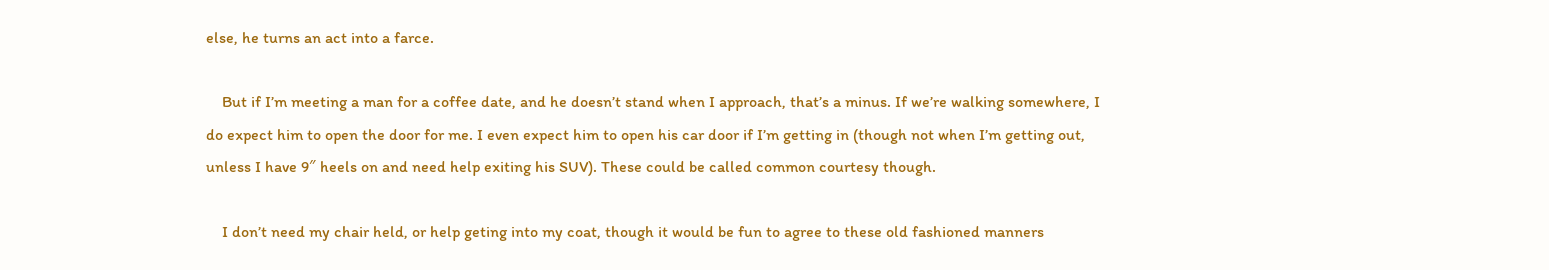else, he turns an act into a farce.

    But if I’m meeting a man for a coffee date, and he doesn’t stand when I approach, that’s a minus. If we’re walking somewhere, I do expect him to open the door for me. I even expect him to open his car door if I’m getting in (though not when I’m getting out, unless I have 9″ heels on and need help exiting his SUV). These could be called common courtesy though.

    I don’t need my chair held, or help geting into my coat, though it would be fun to agree to these old fashioned manners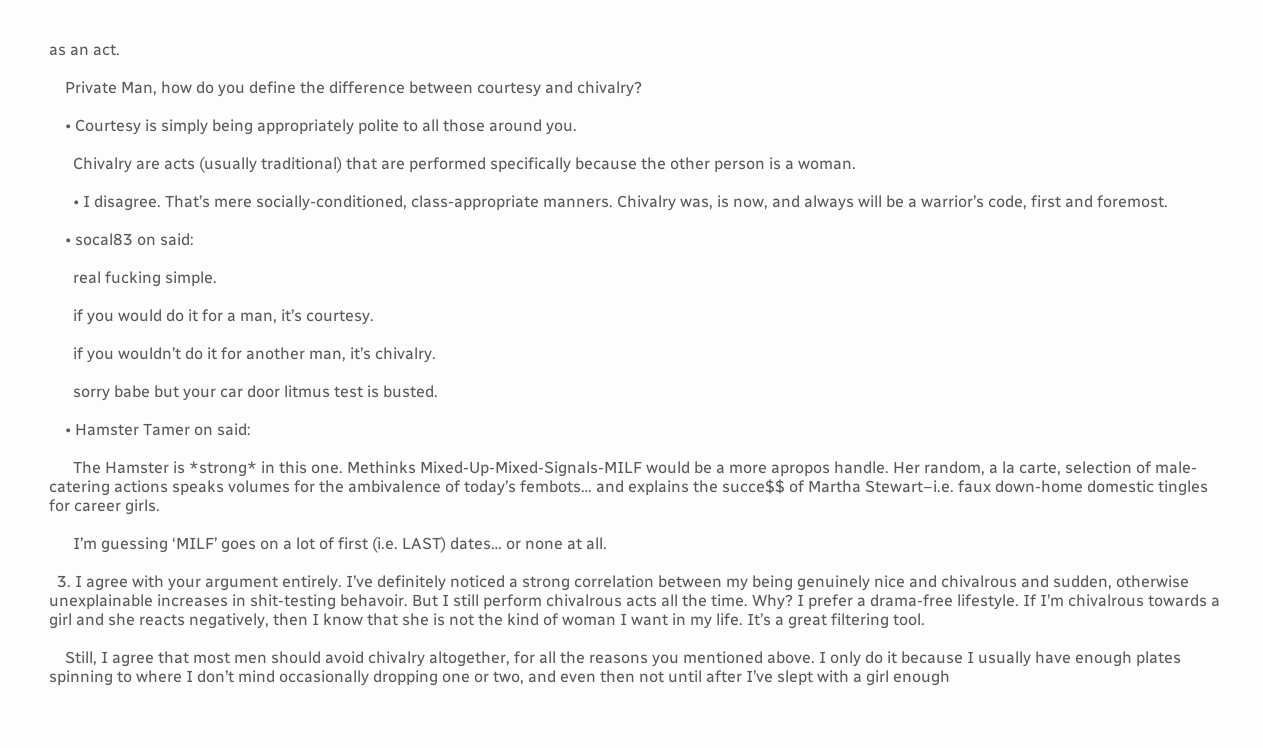as an act.

    Private Man, how do you define the difference between courtesy and chivalry?

    • Courtesy is simply being appropriately polite to all those around you.

      Chivalry are acts (usually traditional) that are performed specifically because the other person is a woman.

      • I disagree. That’s mere socially-conditioned, class-appropriate manners. Chivalry was, is now, and always will be a warrior’s code, first and foremost.

    • socal83 on said:

      real fucking simple.

      if you would do it for a man, it’s courtesy.

      if you wouldn’t do it for another man, it’s chivalry.

      sorry babe but your car door litmus test is busted.

    • Hamster Tamer on said:

      The Hamster is *strong* in this one. Methinks Mixed-Up-Mixed-Signals-MILF would be a more apropos handle. Her random, a la carte, selection of male-catering actions speaks volumes for the ambivalence of today’s fembots… and explains the succe$$ of Martha Stewart–i.e. faux down-home domestic tingles for career girls.

      I’m guessing ‘MILF’ goes on a lot of first (i.e. LAST) dates… or none at all.

  3. I agree with your argument entirely. I’ve definitely noticed a strong correlation between my being genuinely nice and chivalrous and sudden, otherwise unexplainable increases in shit-testing behavoir. But I still perform chivalrous acts all the time. Why? I prefer a drama-free lifestyle. If I’m chivalrous towards a girl and she reacts negatively, then I know that she is not the kind of woman I want in my life. It’s a great filtering tool.

    Still, I agree that most men should avoid chivalry altogether, for all the reasons you mentioned above. I only do it because I usually have enough plates spinning to where I don’t mind occasionally dropping one or two, and even then not until after I’ve slept with a girl enough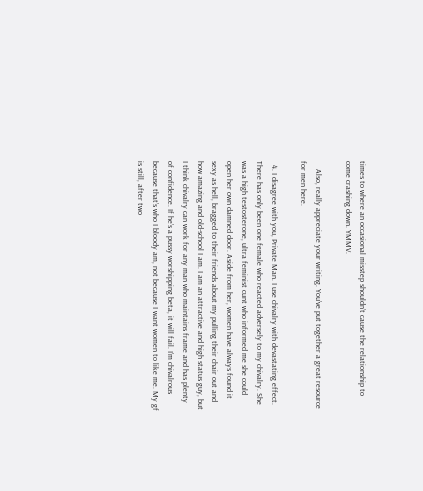times to where an occasional misstep shouldn’t cause the relationship to come crashing down. YMMV.

    Also, really appreciate your writing. You’ve put together a great resource for men here.

  4. I disagree with you, Private Man. I use chivalry with devastating effect. There has only been one female who reacted adversely to my chivalry. She was a high testosterone, ultra feminist cunt who informed me she could open her own damned door. Aside from her, women have always found it sexy as hell, bragged to their friends about my pulling their chair out and how amazing and old-school I am. I am an attractive and high status guy, but I think chivalry can work for any man who maintains frame and has plenty of confidence. If he’s a pussy worshipping beta, it will fail. I’m chivalrous because that’s who I bloody am, not because I want women to like me. My gf is still, after two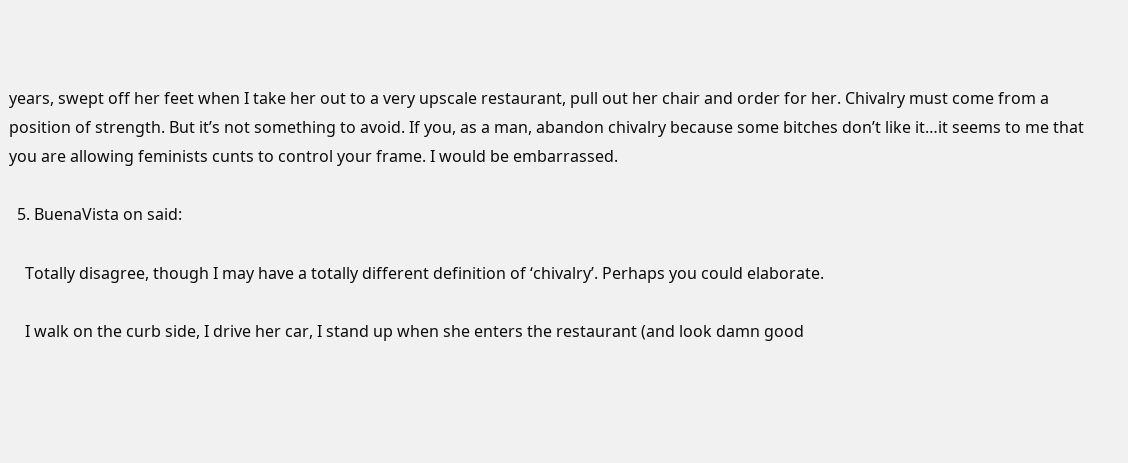years, swept off her feet when I take her out to a very upscale restaurant, pull out her chair and order for her. Chivalry must come from a position of strength. But it’s not something to avoid. If you, as a man, abandon chivalry because some bitches don’t like it…it seems to me that you are allowing feminists cunts to control your frame. I would be embarrassed.

  5. BuenaVista on said:

    Totally disagree, though I may have a totally different definition of ‘chivalry’. Perhaps you could elaborate.

    I walk on the curb side, I drive her car, I stand up when she enters the restaurant (and look damn good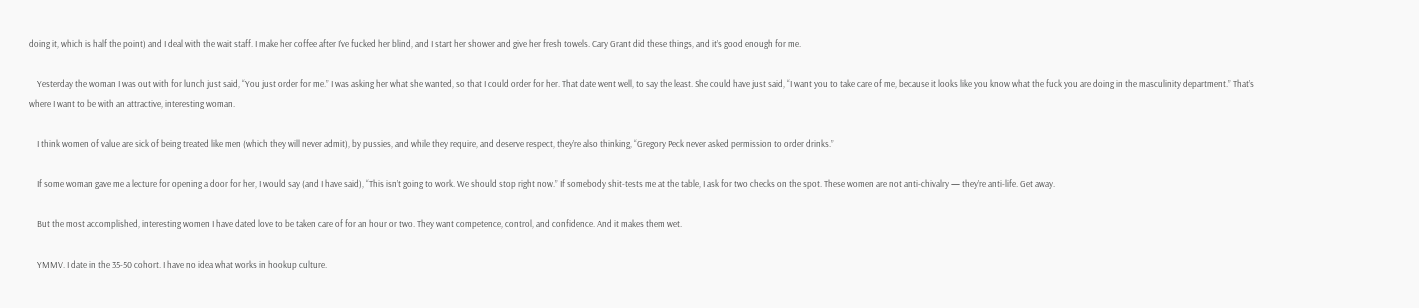doing it, which is half the point) and I deal with the wait staff. I make her coffee after I’ve fucked her blind, and I start her shower and give her fresh towels. Cary Grant did these things, and it’s good enough for me.

    Yesterday the woman I was out with for lunch just said, “You just order for me.” I was asking her what she wanted, so that I could order for her. That date went well, to say the least. She could have just said, “I want you to take care of me, because it looks like you know what the fuck you are doing in the masculinity department.” That’s where I want to be with an attractive, interesting woman.

    I think women of value are sick of being treated like men (which they will never admit), by pussies, and while they require, and deserve respect, they’re also thinking, “Gregory Peck never asked permission to order drinks.”

    If some woman gave me a lecture for opening a door for her, I would say (and I have said), “This isn’t going to work. We should stop right now.” If somebody shit-tests me at the table, I ask for two checks on the spot. These women are not anti-chivalry — they’re anti-life. Get away.

    But the most accomplished, interesting women I have dated love to be taken care of for an hour or two. They want competence, control, and confidence. And it makes them wet.

    YMMV. I date in the 35-50 cohort. I have no idea what works in hookup culture.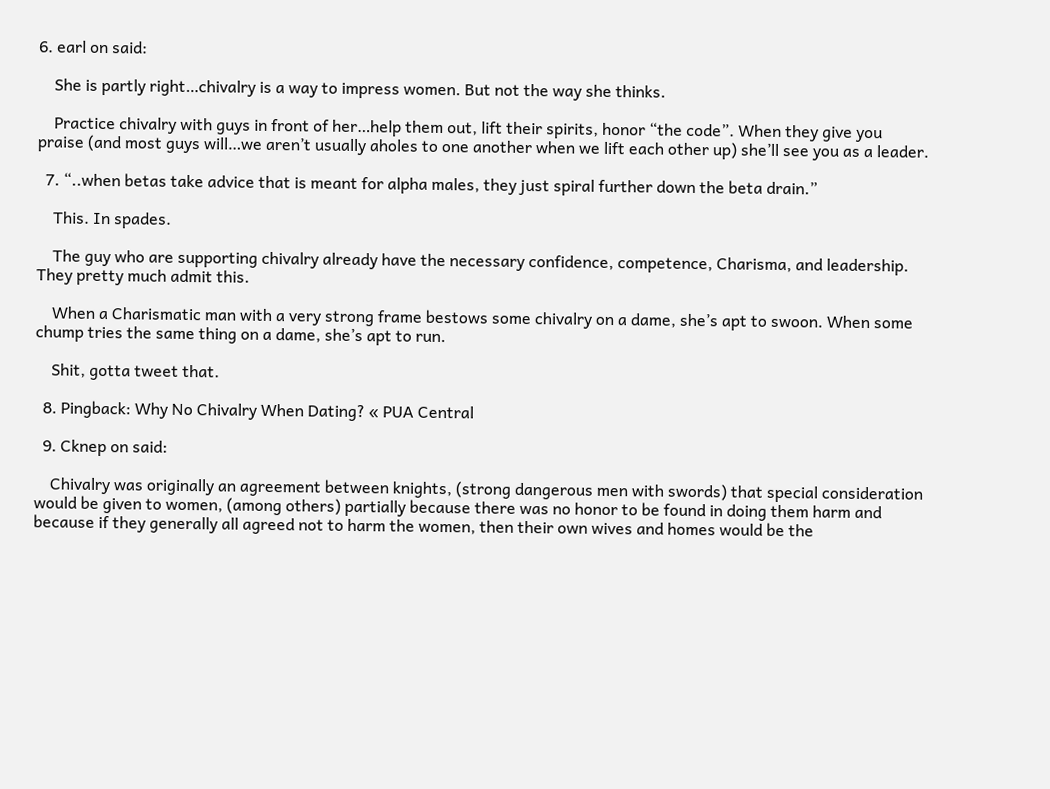6. earl on said:

    She is partly right…chivalry is a way to impress women. But not the way she thinks.

    Practice chivalry with guys in front of her…help them out, lift their spirits, honor “the code”. When they give you praise (and most guys will…we aren’t usually aholes to one another when we lift each other up) she’ll see you as a leader.

  7. “..when betas take advice that is meant for alpha males, they just spiral further down the beta drain.”

    This. In spades.

    The guy who are supporting chivalry already have the necessary confidence, competence, Charisma, and leadership. They pretty much admit this.

    When a Charismatic man with a very strong frame bestows some chivalry on a dame, she’s apt to swoon. When some chump tries the same thing on a dame, she’s apt to run.

    Shit, gotta tweet that.

  8. Pingback: Why No Chivalry When Dating? « PUA Central

  9. Cknep on said:

    Chivalry was originally an agreement between knights, (strong dangerous men with swords) that special consideration would be given to women, (among others) partially because there was no honor to be found in doing them harm and because if they generally all agreed not to harm the women, then their own wives and homes would be the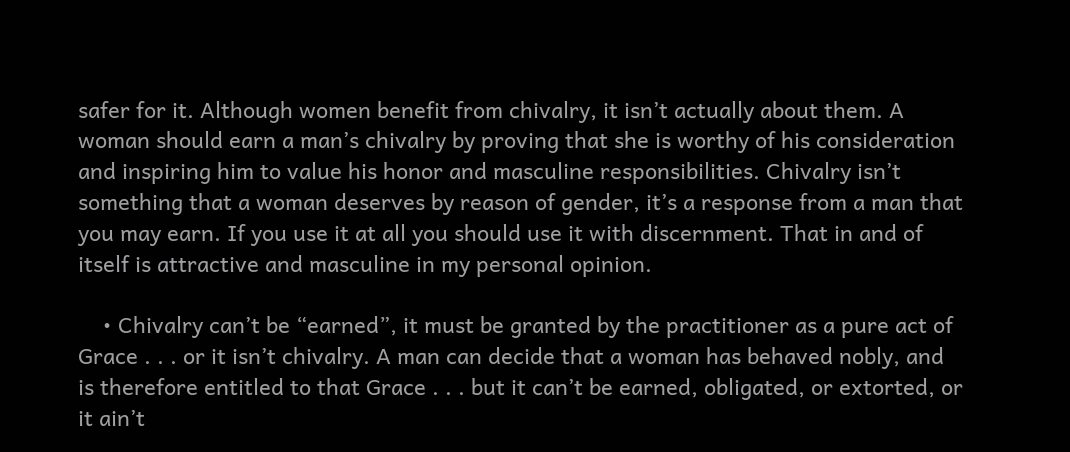safer for it. Although women benefit from chivalry, it isn’t actually about them. A woman should earn a man’s chivalry by proving that she is worthy of his consideration and inspiring him to value his honor and masculine responsibilities. Chivalry isn’t something that a woman deserves by reason of gender, it’s a response from a man that you may earn. If you use it at all you should use it with discernment. That in and of itself is attractive and masculine in my personal opinion.

    • Chivalry can’t be “earned”, it must be granted by the practitioner as a pure act of Grace . . . or it isn’t chivalry. A man can decide that a woman has behaved nobly, and is therefore entitled to that Grace . . . but it can’t be earned, obligated, or extorted, or it ain’t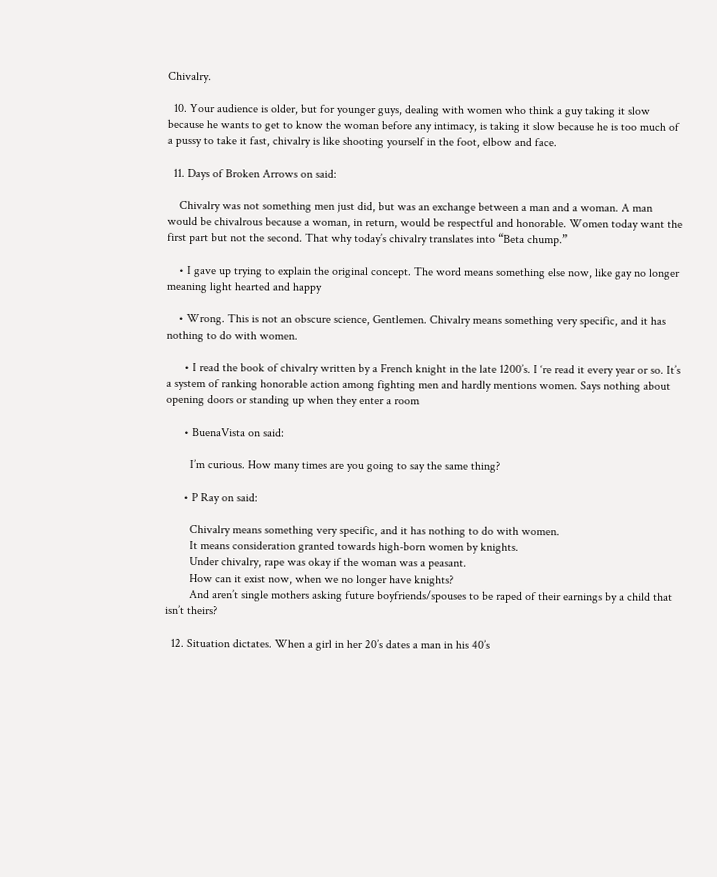Chivalry.

  10. Your audience is older, but for younger guys, dealing with women who think a guy taking it slow because he wants to get to know the woman before any intimacy, is taking it slow because he is too much of a pussy to take it fast, chivalry is like shooting yourself in the foot, elbow and face.

  11. Days of Broken Arrows on said:

    Chivalry was not something men just did, but was an exchange between a man and a woman. A man would be chivalrous because a woman, in return, would be respectful and honorable. Women today want the first part but not the second. That why today’s chivalry translates into “Beta chump.”

    • I gave up trying to explain the original concept. The word means something else now, like gay no longer meaning light hearted and happy

    • Wrong. This is not an obscure science, Gentlemen. Chivalry means something very specific, and it has nothing to do with women.

      • I read the book of chivalry written by a French knight in the late 1200’s. I ‘re read it every year or so. It’s a system of ranking honorable action among fighting men and hardly mentions women. Says nothing about opening doors or standing up when they enter a room

      • BuenaVista on said:

        I’m curious. How many times are you going to say the same thing?

      • P Ray on said:

        Chivalry means something very specific, and it has nothing to do with women.
        It means consideration granted towards high-born women by knights.
        Under chivalry, rape was okay if the woman was a peasant.
        How can it exist now, when we no longer have knights?
        And aren’t single mothers asking future boyfriends/spouses to be raped of their earnings by a child that isn’t theirs?

  12. Situation dictates. When a girl in her 20’s dates a man in his 40’s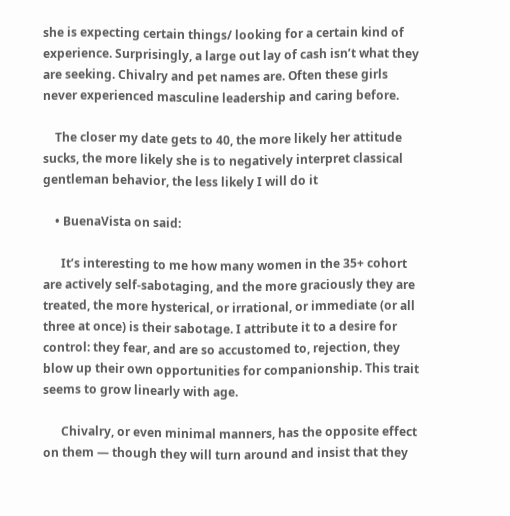she is expecting certain things/ looking for a certain kind of experience. Surprisingly, a large out lay of cash isn’t what they are seeking. Chivalry and pet names are. Often these girls never experienced masculine leadership and caring before.

    The closer my date gets to 40, the more likely her attitude sucks, the more likely she is to negatively interpret classical gentleman behavior, the less likely I will do it

    • BuenaVista on said:

      It’s interesting to me how many women in the 35+ cohort are actively self-sabotaging, and the more graciously they are treated, the more hysterical, or irrational, or immediate (or all three at once) is their sabotage. I attribute it to a desire for control: they fear, and are so accustomed to, rejection, they blow up their own opportunities for companionship. This trait seems to grow linearly with age.

      Chivalry, or even minimal manners, has the opposite effect on them — though they will turn around and insist that they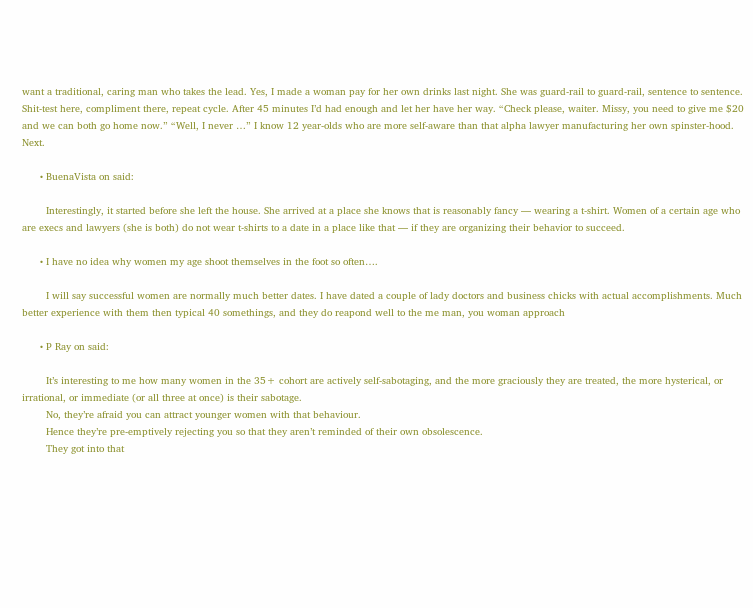want a traditional, caring man who takes the lead. Yes, I made a woman pay for her own drinks last night. She was guard-rail to guard-rail, sentence to sentence. Shit-test here, compliment there, repeat cycle. After 45 minutes I’d had enough and let her have her way. “Check please, waiter. Missy, you need to give me $20 and we can both go home now.” “Well, I never …” I know 12 year-olds who are more self-aware than that alpha lawyer manufacturing her own spinster-hood. Next.

      • BuenaVista on said:

        Interestingly, it started before she left the house. She arrived at a place she knows that is reasonably fancy — wearing a t-shirt. Women of a certain age who are execs and lawyers (she is both) do not wear t-shirts to a date in a place like that — if they are organizing their behavior to succeed.

      • I have no idea why women my age shoot themselves in the foot so often….

        I will say successful women are normally much better dates. I have dated a couple of lady doctors and business chicks with actual accomplishments. Much better experience with them then typical 40 somethings, and they do reapond well to the me man, you woman approach

      • P Ray on said:

        It’s interesting to me how many women in the 35+ cohort are actively self-sabotaging, and the more graciously they are treated, the more hysterical, or irrational, or immediate (or all three at once) is their sabotage.
        No, they’re afraid you can attract younger women with that behaviour.
        Hence they’re pre-emptively rejecting you so that they aren’t reminded of their own obsolescence.
        They got into that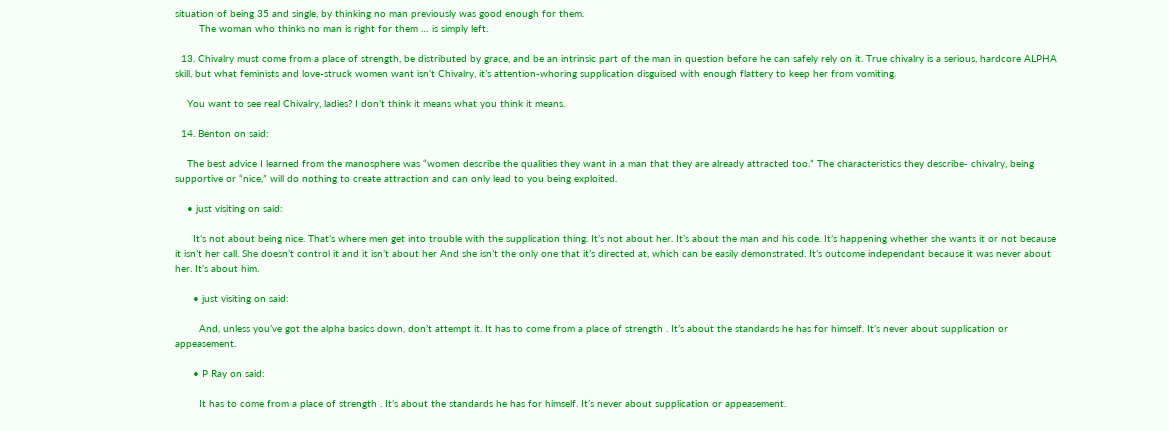situation of being 35 and single, by thinking no man previously was good enough for them.
        The woman who thinks no man is right for them … is simply left.

  13. Chivalry must come from a place of strength, be distributed by grace, and be an intrinsic part of the man in question before he can safely rely on it. True chivalry is a serious, hardcore ALPHA skill, but what feminists and love-struck women want isn’t Chivalry, it’s attention-whoring supplication disguised with enough flattery to keep her from vomiting.

    You want to see real Chivalry, ladies? I don’t think it means what you think it means.

  14. Benton on said:

    The best advice I learned from the manosphere was “women describe the qualities they want in a man that they are already attracted too.” The characteristics they describe- chivalry, being supportive or “nice,” will do nothing to create attraction and can only lead to you being exploited.

    • just visiting on said:

      It’s not about being nice. That’s where men get into trouble with the supplication thing. It’s not about her. It’s about the man and his code. It’s happening whether she wants it or not because it isn’t her call. She doesn’t control it and it isn’t about her And she isn’t the only one that it’s directed at, which can be easily demonstrated. It’s outcome independant because it was never about her. It’s about him.

      • just visiting on said:

        And, unless you’ve got the alpha basics down, don’t attempt it. It has to come from a place of strength . It’s about the standards he has for himself. It’s never about supplication or appeasement.

      • P Ray on said:

        It has to come from a place of strength . It’s about the standards he has for himself. It’s never about supplication or appeasement.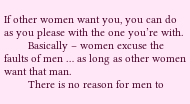If other women want you, you can do as you please with the one you’re with.
        Basically – women excuse the faults of men … as long as other women want that man.
        There is no reason for men to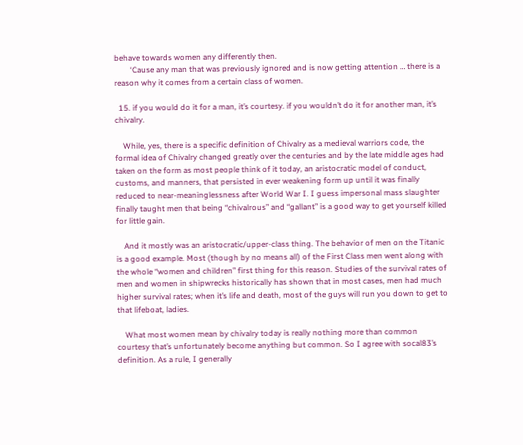behave towards women any differently then.
        ‘Cause any man that was previously ignored and is now getting attention … there is a reason why it comes from a certain class of women.

  15. if you would do it for a man, it’s courtesy. if you wouldn’t do it for another man, it’s chivalry.

    While, yes, there is a specific definition of Chivalry as a medieval warriors code, the formal idea of Chivalry changed greatly over the centuries and by the late middle ages had taken on the form as most people think of it today, an aristocratic model of conduct, customs, and manners, that persisted in ever weakening form up until it was finally reduced to near-meaninglessness after World War I. I guess impersonal mass slaughter finally taught men that being “chivalrous” and “gallant” is a good way to get yourself killed for little gain.

    And it mostly was an aristocratic/upper-class thing. The behavior of men on the Titanic is a good example. Most (though by no means all) of the First Class men went along with the whole “women and children” first thing for this reason. Studies of the survival rates of men and women in shipwrecks historically has shown that in most cases, men had much higher survival rates; when it’s life and death, most of the guys will run you down to get to that lifeboat, ladies.

    What most women mean by chivalry today is really nothing more than common courtesy that’s unfortunately become anything but common. So I agree with socal83’s definition. As a rule, I generally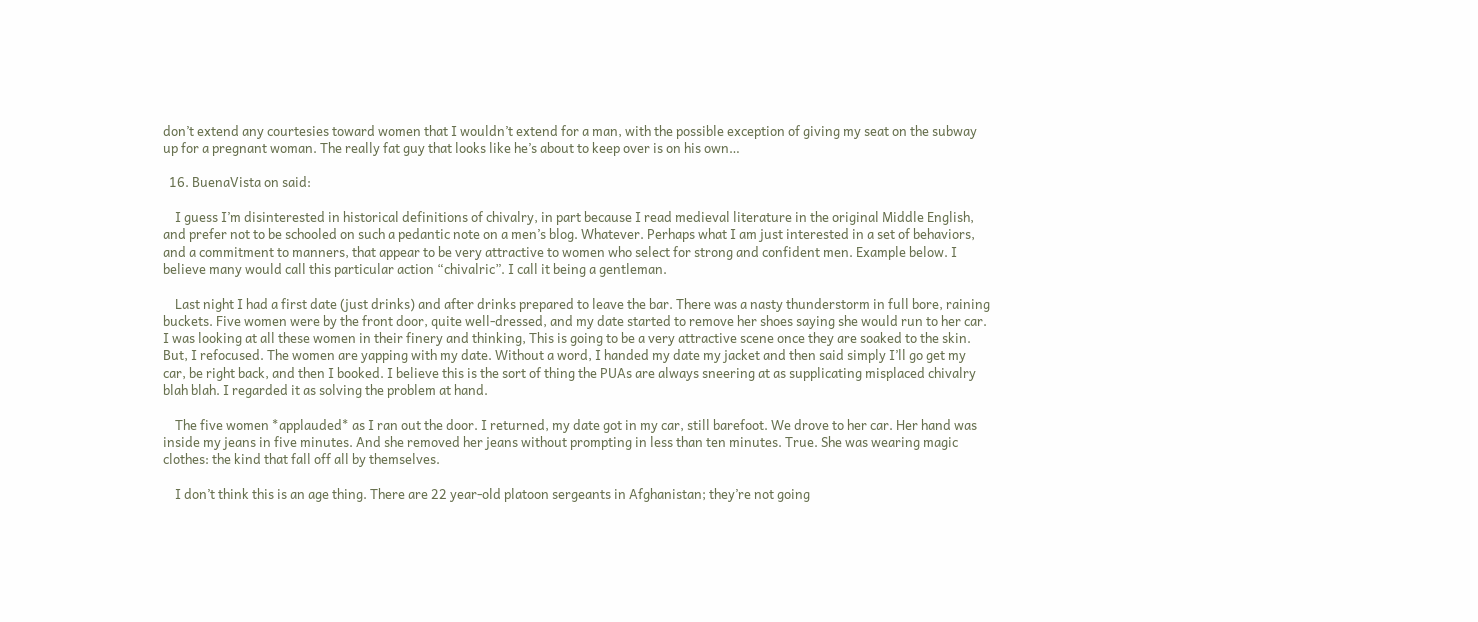don’t extend any courtesies toward women that I wouldn’t extend for a man, with the possible exception of giving my seat on the subway up for a pregnant woman. The really fat guy that looks like he’s about to keep over is on his own…

  16. BuenaVista on said:

    I guess I’m disinterested in historical definitions of chivalry, in part because I read medieval literature in the original Middle English, and prefer not to be schooled on such a pedantic note on a men’s blog. Whatever. Perhaps what I am just interested in a set of behaviors, and a commitment to manners, that appear to be very attractive to women who select for strong and confident men. Example below. I believe many would call this particular action “chivalric”. I call it being a gentleman.

    Last night I had a first date (just drinks) and after drinks prepared to leave the bar. There was a nasty thunderstorm in full bore, raining buckets. Five women were by the front door, quite well-dressed, and my date started to remove her shoes saying she would run to her car. I was looking at all these women in their finery and thinking, This is going to be a very attractive scene once they are soaked to the skin. But, I refocused. The women are yapping with my date. Without a word, I handed my date my jacket and then said simply I’ll go get my car, be right back, and then I booked. I believe this is the sort of thing the PUAs are always sneering at as supplicating misplaced chivalry blah blah. I regarded it as solving the problem at hand.

    The five women *applauded* as I ran out the door. I returned, my date got in my car, still barefoot. We drove to her car. Her hand was inside my jeans in five minutes. And she removed her jeans without prompting in less than ten minutes. True. She was wearing magic clothes: the kind that fall off all by themselves.

    I don’t think this is an age thing. There are 22 year-old platoon sergeants in Afghanistan; they’re not going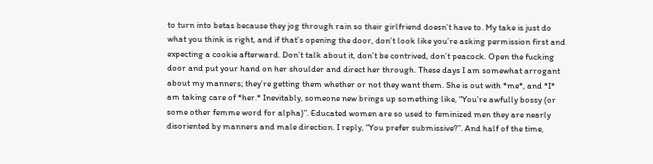to turn into betas because they jog through rain so their girlfriend doesn’t have to. My take is just do what you think is right, and if that’s opening the door, don’t look like you’re asking permission first and expecting a cookie afterward. Don’t talk about it, don’t be contrived, don’t peacock. Open the fucking door and put your hand on her shoulder and direct her through. These days I am somewhat arrogant about my manners; they’re getting them whether or not they want them. She is out with *me*, and *I* am taking care of *her.* Inevitably, someone new brings up something like, “You’re awfully bossy (or some other femme word for alpha)”. Educated women are so used to feminized men they are nearly disoriented by manners and male direction. I reply, “You prefer submissive?”. And half of the time,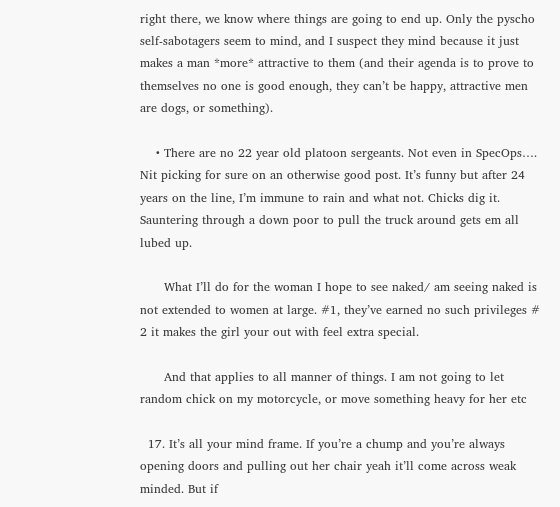right there, we know where things are going to end up. Only the pyscho self-sabotagers seem to mind, and I suspect they mind because it just makes a man *more* attractive to them (and their agenda is to prove to themselves no one is good enough, they can’t be happy, attractive men are dogs, or something).

    • There are no 22 year old platoon sergeants. Not even in SpecOps…. Nit picking for sure on an otherwise good post. It’s funny but after 24 years on the line, I’m immune to rain and what not. Chicks dig it. Sauntering through a down poor to pull the truck around gets em all lubed up.

      What I’ll do for the woman I hope to see naked/ am seeing naked is not extended to women at large. #1, they’ve earned no such privileges # 2 it makes the girl your out with feel extra special.

      And that applies to all manner of things. I am not going to let random chick on my motorcycle, or move something heavy for her etc

  17. It’s all your mind frame. If you’re a chump and you’re always opening doors and pulling out her chair yeah it’ll come across weak minded. But if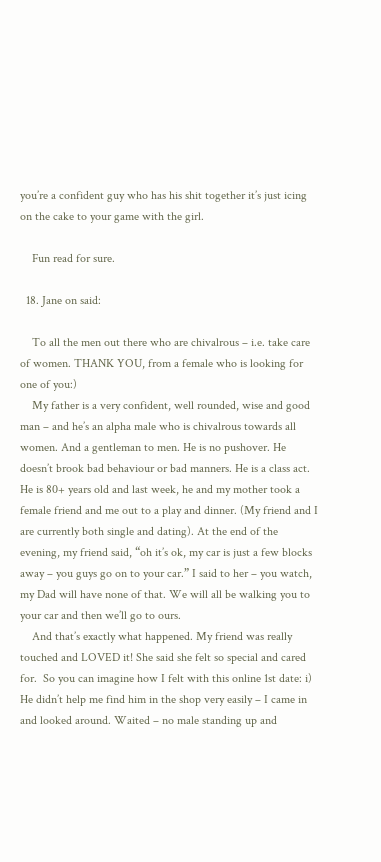you’re a confident guy who has his shit together it’s just icing on the cake to your game with the girl.

    Fun read for sure.

  18. Jane on said:

    To all the men out there who are chivalrous – i.e. take care of women. THANK YOU, from a female who is looking for one of you:)
    My father is a very confident, well rounded, wise and good man – and he’s an alpha male who is chivalrous towards all women. And a gentleman to men. He is no pushover. He doesn’t brook bad behaviour or bad manners. He is a class act. He is 80+ years old and last week, he and my mother took a female friend and me out to a play and dinner. (My friend and I are currently both single and dating). At the end of the evening, my friend said, “oh it’s ok, my car is just a few blocks away – you guys go on to your car.” I said to her – you watch, my Dad will have none of that. We will all be walking you to your car and then we’ll go to ours.
    And that’s exactly what happened. My friend was really touched and LOVED it! She said she felt so special and cared for.  So you can imagine how I felt with this online 1st date: i) He didn’t help me find him in the shop very easily – I came in and looked around. Waited – no male standing up and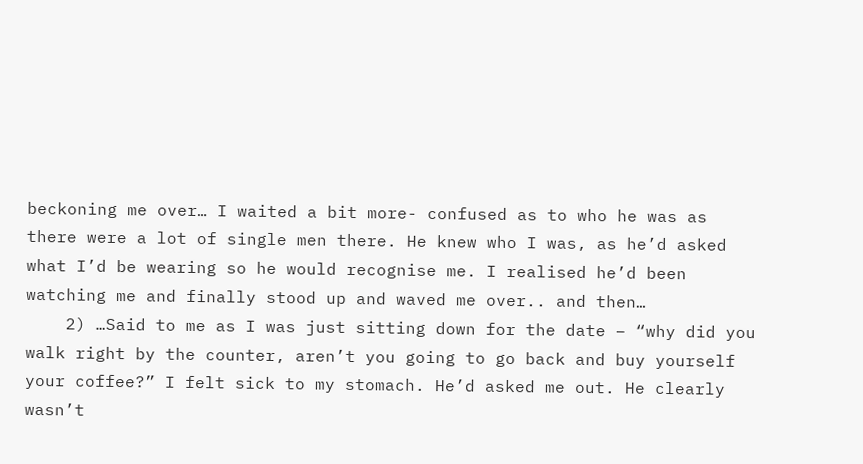beckoning me over… I waited a bit more- confused as to who he was as there were a lot of single men there. He knew who I was, as he’d asked what I’d be wearing so he would recognise me. I realised he’d been watching me and finally stood up and waved me over.. and then…
    2) …Said to me as I was just sitting down for the date – “why did you walk right by the counter, aren’t you going to go back and buy yourself your coffee?” I felt sick to my stomach. He’d asked me out. He clearly wasn’t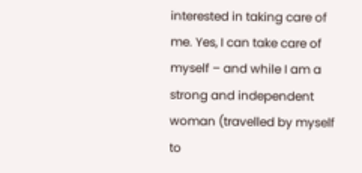interested in taking care of me. Yes, I can take care of myself – and while I am a strong and independent woman (travelled by myself to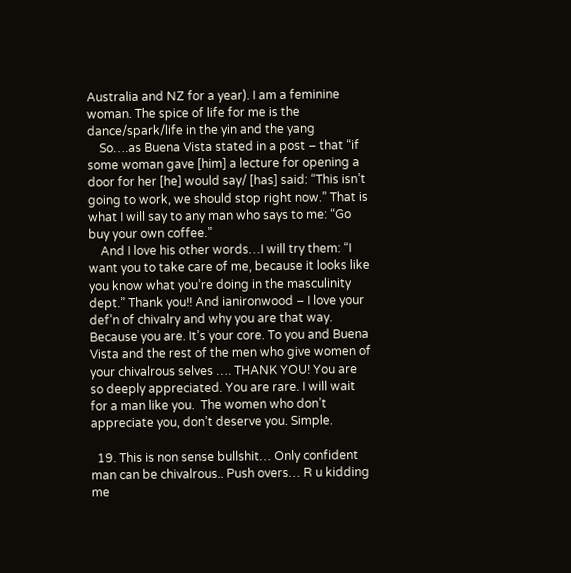Australia and NZ for a year). I am a feminine woman. The spice of life for me is the dance/spark/life in the yin and the yang
    So….as Buena Vista stated in a post – that “if some woman gave [him] a lecture for opening a door for her [he] would say/ [has] said: “This isn’t going to work, we should stop right now.” That is what I will say to any man who says to me: “Go buy your own coffee.”
    And I love his other words…I will try them: “I want you to take care of me, because it looks like you know what you’re doing in the masculinity dept.” Thank you!! And ianironwood – I love your def’n of chivalry and why you are that way. Because you are. It’s your core. To you and Buena Vista and the rest of the men who give women of your chivalrous selves …. THANK YOU! You are so deeply appreciated. You are rare. I will wait for a man like you.  The women who don’t appreciate you, don’t deserve you. Simple.

  19. This is non sense bullshit… Only confident man can be chivalrous.. Push overs… R u kidding me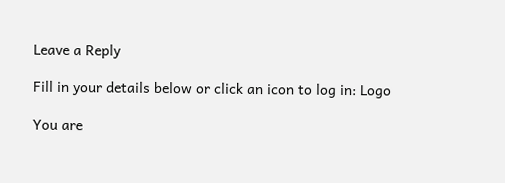Leave a Reply

Fill in your details below or click an icon to log in: Logo

You are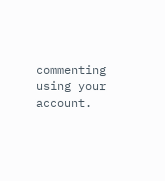commenting using your account.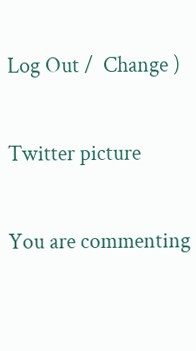Log Out /  Change )

Twitter picture

You are commenting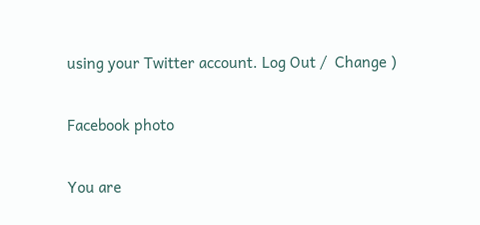using your Twitter account. Log Out /  Change )

Facebook photo

You are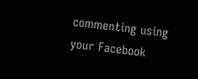commenting using your Facebook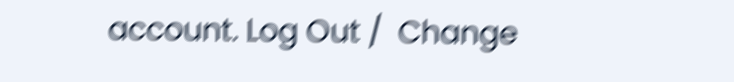account. Log Out /  Change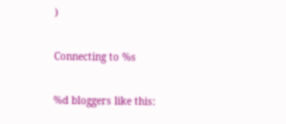)

Connecting to %s

%d bloggers like this: